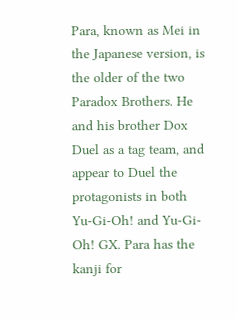Para, known as Mei in the Japanese version, is the older of the two Paradox Brothers. He and his brother Dox Duel as a tag team, and appear to Duel the protagonists in both Yu-Gi-Oh! and Yu-Gi-Oh! GX. Para has the kanji for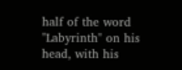half of the word "Labyrinth" on his head, with his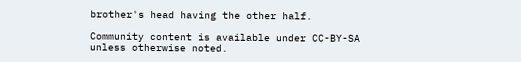brother's head having the other half.

Community content is available under CC-BY-SA unless otherwise noted.